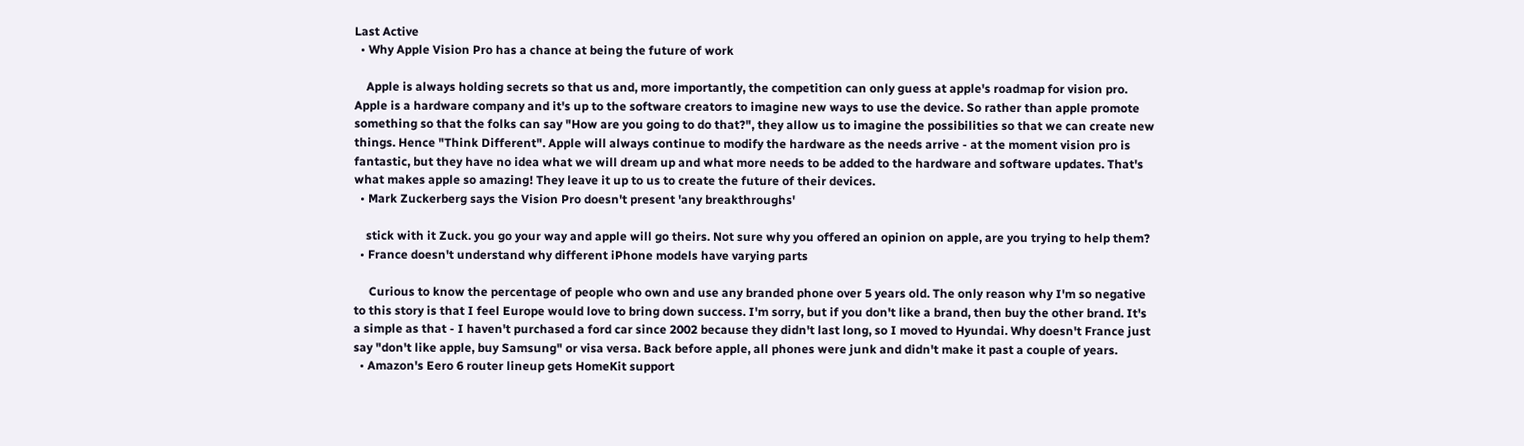Last Active
  • Why Apple Vision Pro has a chance at being the future of work

    Apple is always holding secrets so that us and, more importantly, the competition can only guess at apple's roadmap for vision pro. Apple is a hardware company and it's up to the software creators to imagine new ways to use the device. So rather than apple promote something so that the folks can say "How are you going to do that?", they allow us to imagine the possibilities so that we can create new things. Hence "Think Different". Apple will always continue to modify the hardware as the needs arrive - at the moment vision pro is fantastic, but they have no idea what we will dream up and what more needs to be added to the hardware and software updates. That's what makes apple so amazing! They leave it up to us to create the future of their devices.
  • Mark Zuckerberg says the Vision Pro doesn't present 'any breakthroughs'

    stick with it Zuck. you go your way and apple will go theirs. Not sure why you offered an opinion on apple, are you trying to help them?
  • France doesn't understand why different iPhone models have varying parts

     Curious to know the percentage of people who own and use any branded phone over 5 years old. The only reason why I'm so negative to this story is that I feel Europe would love to bring down success. I'm sorry, but if you don't like a brand, then buy the other brand. It's a simple as that - I haven't purchased a ford car since 2002 because they didn't last long, so I moved to Hyundai. Why doesn't France just say "don't like apple, buy Samsung" or visa versa. Back before apple, all phones were junk and didn't make it past a couple of years.
  • Amazon's Eero 6 router lineup gets HomeKit support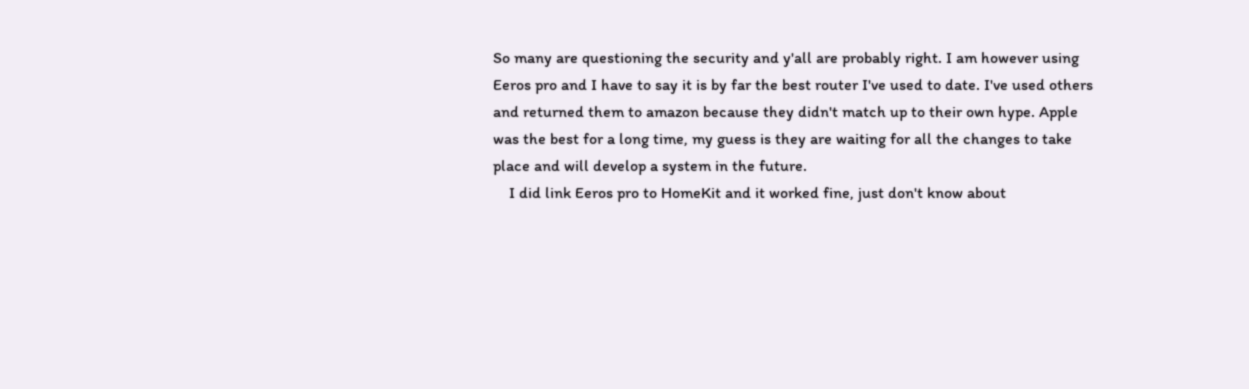So many are questioning the security and y'all are probably right. I am however using Eeros pro and I have to say it is by far the best router I've used to date. I've used others and returned them to amazon because they didn't match up to their own hype. Apple was the best for a long time, my guess is they are waiting for all the changes to take place and will develop a system in the future.
    I did link Eeros pro to HomeKit and it worked fine, just don't know about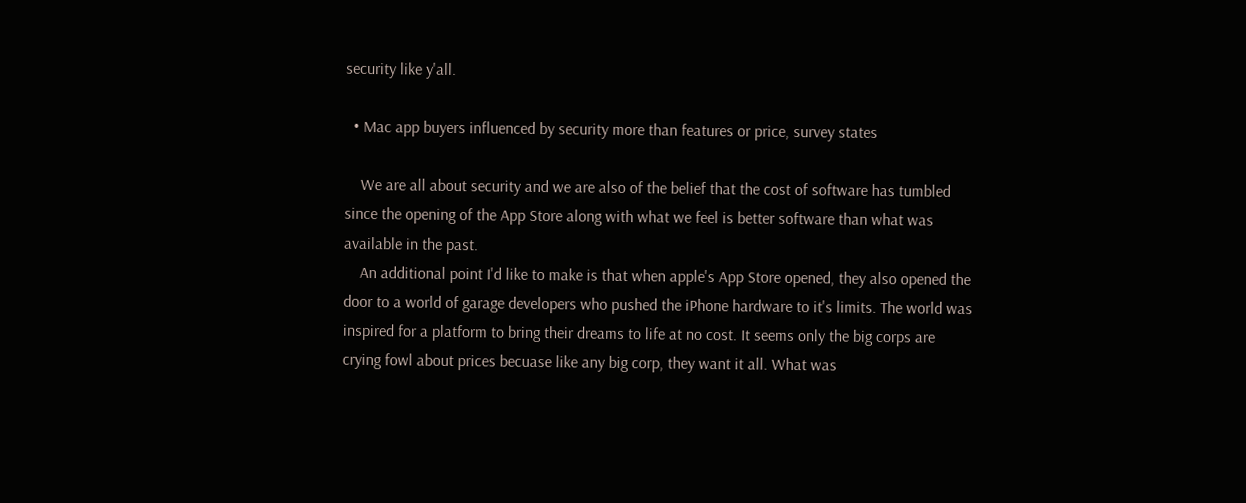security like y'all.

  • Mac app buyers influenced by security more than features or price, survey states

    We are all about security and we are also of the belief that the cost of software has tumbled since the opening of the App Store along with what we feel is better software than what was available in the past.
    An additional point I'd like to make is that when apple's App Store opened, they also opened the door to a world of garage developers who pushed the iPhone hardware to it's limits. The world was inspired for a platform to bring their dreams to life at no cost. It seems only the big corps are crying fowl about prices becuase like any big corp, they want it all. What was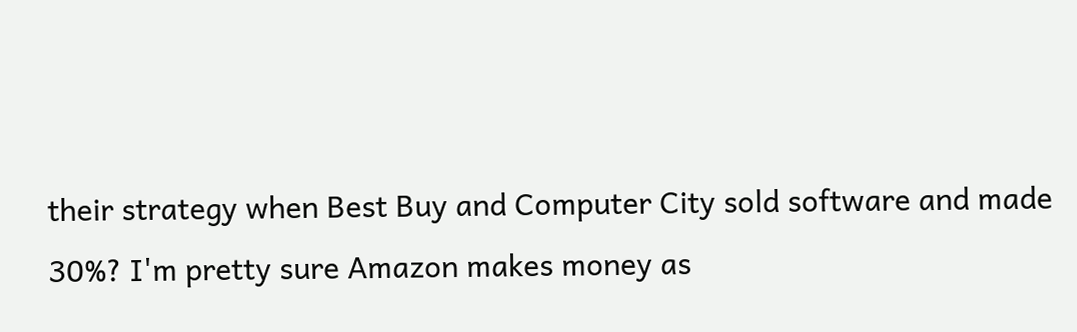their strategy when Best Buy and Computer City sold software and made 30%? I'm pretty sure Amazon makes money as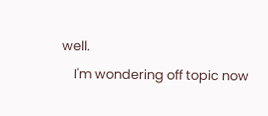well.
    I'm wondering off topic now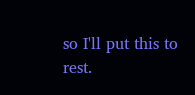so I'll put this to rest.